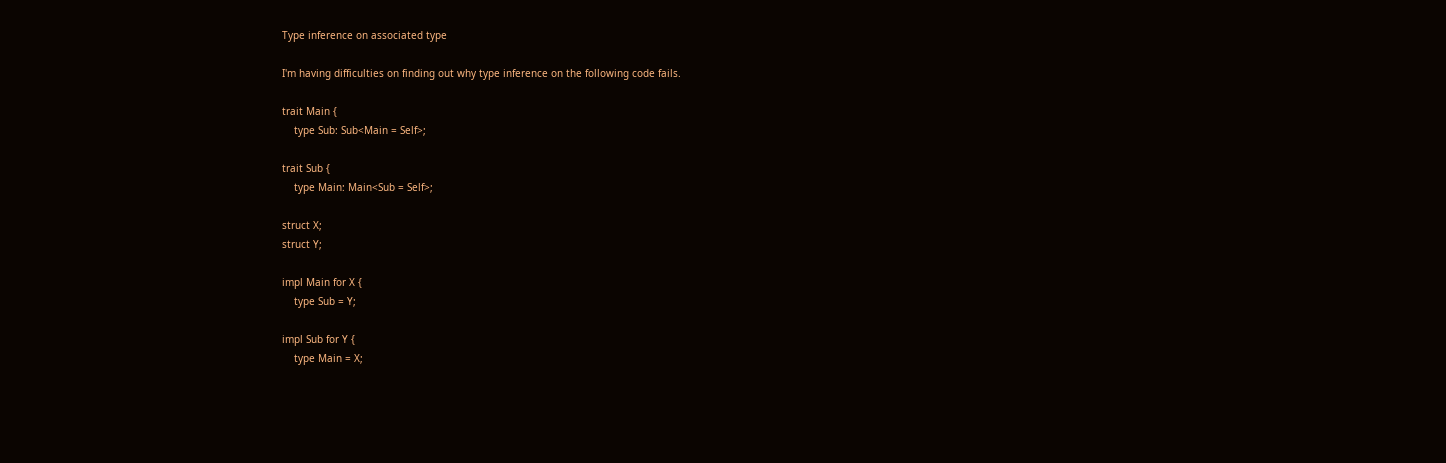Type inference on associated type

I'm having difficulties on finding out why type inference on the following code fails.

trait Main {
    type Sub: Sub<Main = Self>;

trait Sub {
    type Main: Main<Sub = Self>;

struct X;
struct Y;

impl Main for X {
    type Sub = Y;

impl Sub for Y {
    type Main = X;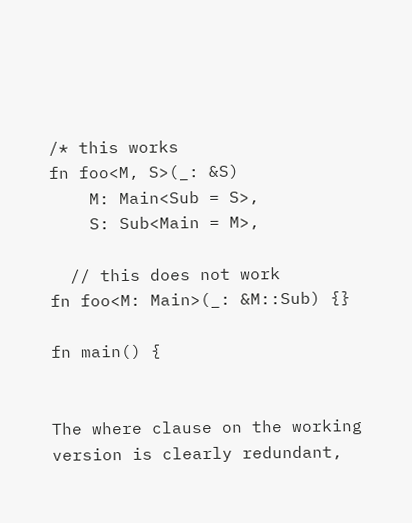/* this works
fn foo<M, S>(_: &S)
    M: Main<Sub = S>,
    S: Sub<Main = M>,

  // this does not work
fn foo<M: Main>(_: &M::Sub) {}

fn main() {


The where clause on the working version is clearly redundant,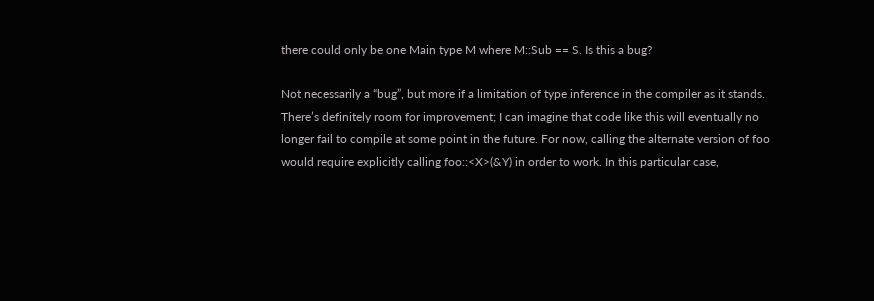there could only be one Main type M where M::Sub == S. Is this a bug?

Not necessarily a “bug”, but more if a limitation of type inference in the compiler as it stands. There’s definitely room for improvement; I can imagine that code like this will eventually no longer fail to compile at some point in the future. For now, calling the alternate version of foo would require explicitly calling foo::<X>(&Y) in order to work. In this particular case,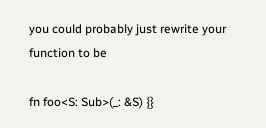you could probably just rewrite your function to be

fn foo<S: Sub>(_: &S) {}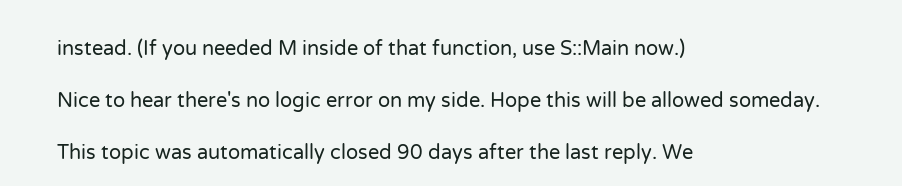instead. (If you needed M inside of that function, use S::Main now.)

Nice to hear there's no logic error on my side. Hope this will be allowed someday.

This topic was automatically closed 90 days after the last reply. We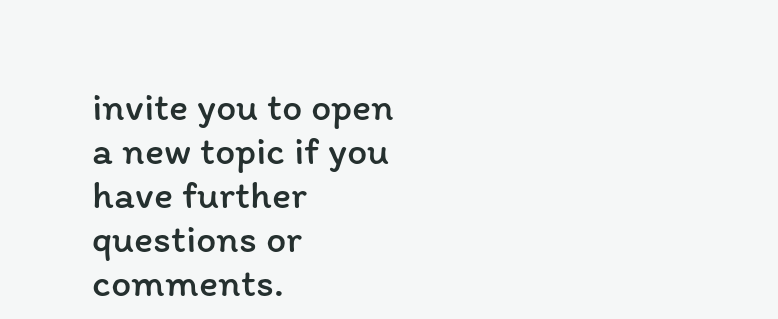invite you to open a new topic if you have further questions or comments.